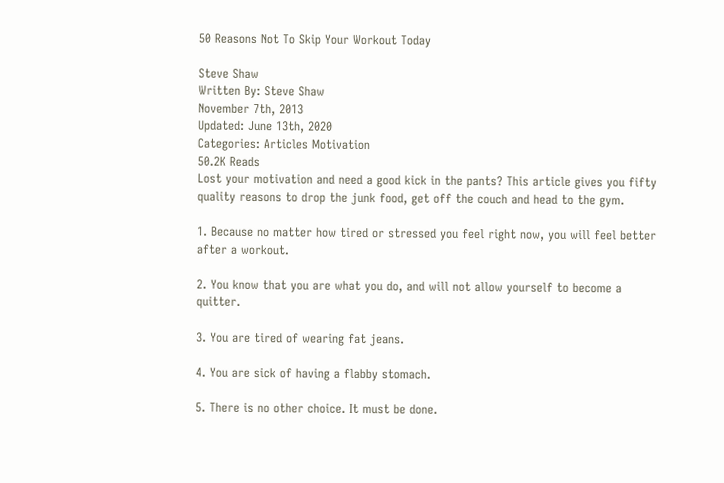50 Reasons Not To Skip Your Workout Today

Steve Shaw
Written By: Steve Shaw
November 7th, 2013
Updated: June 13th, 2020
Categories: Articles Motivation
50.2K Reads
Lost your motivation and need a good kick in the pants? This article gives you fifty quality reasons to drop the junk food, get off the couch and head to the gym.

1. Because no matter how tired or stressed you feel right now, you will feel better after a workout.

2. You know that you are what you do, and will not allow yourself to become a quitter.

3. You are tired of wearing fat jeans.

4. You are sick of having a flabby stomach.

5. There is no other choice. It must be done.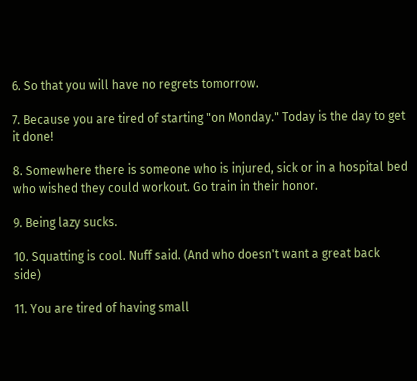6. So that you will have no regrets tomorrow.

7. Because you are tired of starting "on Monday." Today is the day to get it done!

8. Somewhere there is someone who is injured, sick or in a hospital bed who wished they could workout. Go train in their honor.

9. Being lazy sucks.

10. Squatting is cool. Nuff said. (And who doesn't want a great back side)

11. You are tired of having small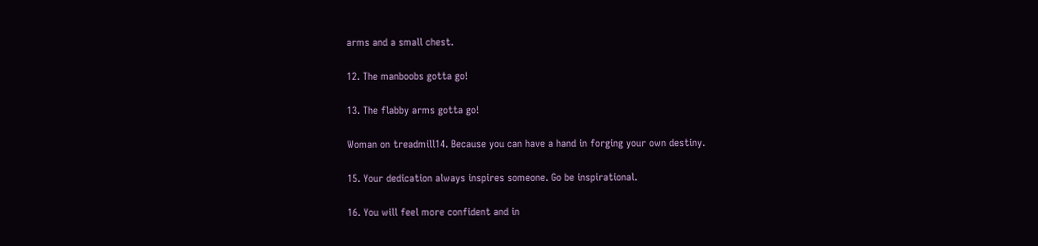arms and a small chest.

12. The manboobs gotta go!

13. The flabby arms gotta go!

Woman on treadmill14. Because you can have a hand in forging your own destiny.

15. Your dedication always inspires someone. Go be inspirational.

16. You will feel more confident and in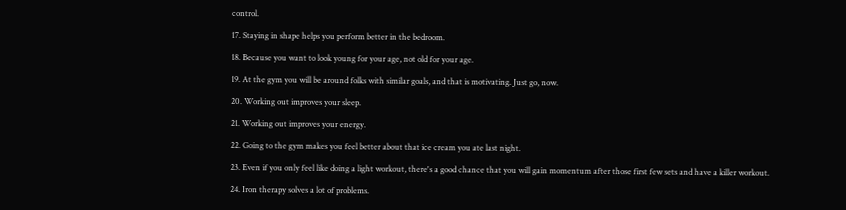control.

17. Staying in shape helps you perform better in the bedroom.

18. Because you want to look young for your age, not old for your age.

19. At the gym you will be around folks with similar goals, and that is motivating. Just go, now.

20. Working out improves your sleep.

21. Working out improves your energy.

22. Going to the gym makes you feel better about that ice cream you ate last night.

23. Even if you only feel like doing a light workout, there's a good chance that you will gain momentum after those first few sets and have a killer workout.

24. Iron therapy solves a lot of problems.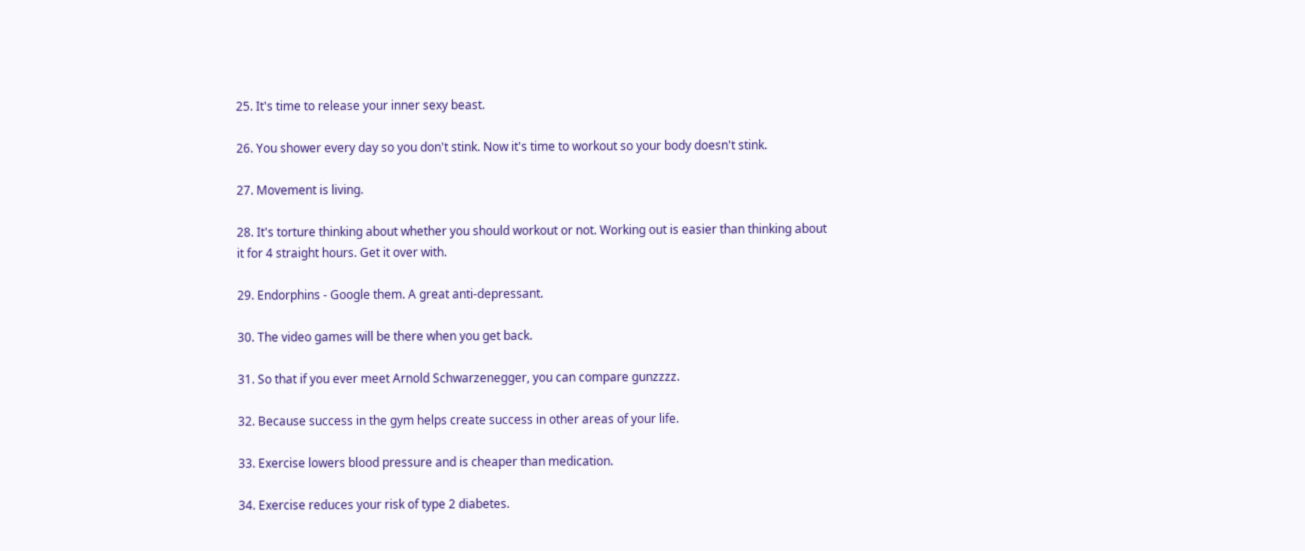25. It's time to release your inner sexy beast.

26. You shower every day so you don't stink. Now it's time to workout so your body doesn't stink.

27. Movement is living.

28. It's torture thinking about whether you should workout or not. Working out is easier than thinking about it for 4 straight hours. Get it over with.

29. Endorphins - Google them. A great anti-depressant.

30. The video games will be there when you get back.

31. So that if you ever meet Arnold Schwarzenegger, you can compare gunzzzz.

32. Because success in the gym helps create success in other areas of your life.

33. Exercise lowers blood pressure and is cheaper than medication.

34. Exercise reduces your risk of type 2 diabetes.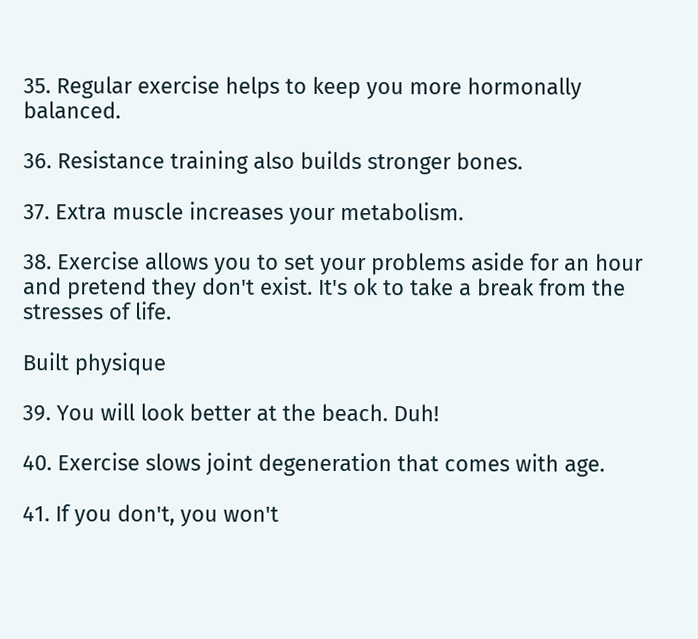35. Regular exercise helps to keep you more hormonally balanced.

36. Resistance training also builds stronger bones.

37. Extra muscle increases your metabolism.

38. Exercise allows you to set your problems aside for an hour and pretend they don't exist. It's ok to take a break from the stresses of life.

Built physique

39. You will look better at the beach. Duh!

40. Exercise slows joint degeneration that comes with age.

41. If you don't, you won't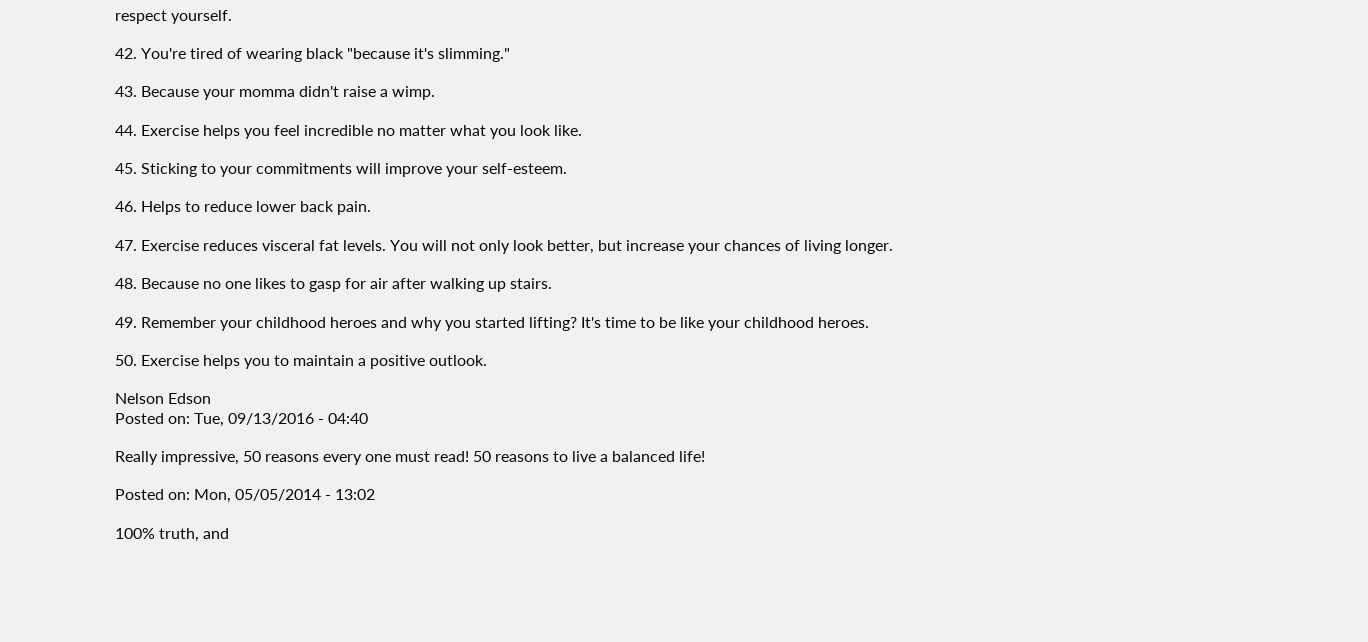respect yourself.

42. You're tired of wearing black "because it's slimming."

43. Because your momma didn't raise a wimp.

44. Exercise helps you feel incredible no matter what you look like.

45. Sticking to your commitments will improve your self-esteem.

46. Helps to reduce lower back pain.

47. Exercise reduces visceral fat levels. You will not only look better, but increase your chances of living longer.

48. Because no one likes to gasp for air after walking up stairs.

49. Remember your childhood heroes and why you started lifting? It's time to be like your childhood heroes.

50. Exercise helps you to maintain a positive outlook.

Nelson Edson
Posted on: Tue, 09/13/2016 - 04:40

Really impressive, 50 reasons every one must read! 50 reasons to live a balanced life!

Posted on: Mon, 05/05/2014 - 13:02

100% truth, and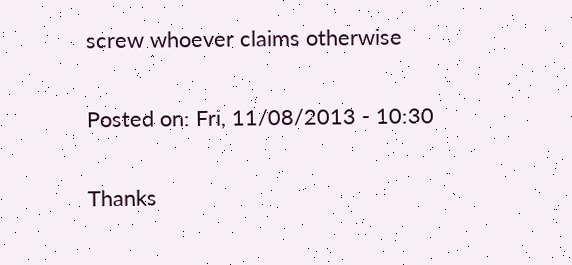screw whoever claims otherwise

Posted on: Fri, 11/08/2013 - 10:30

Thanks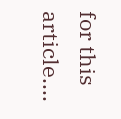for this article....